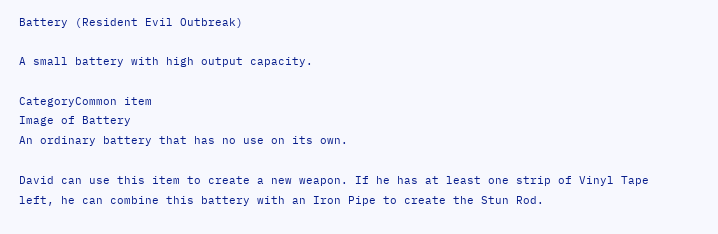Battery (Resident Evil Outbreak)

A small battery with high output capacity.

CategoryCommon item
Image of Battery
An ordinary battery that has no use on its own.

David can use this item to create a new weapon. If he has at least one strip of Vinyl Tape left, he can combine this battery with an Iron Pipe to create the Stun Rod.